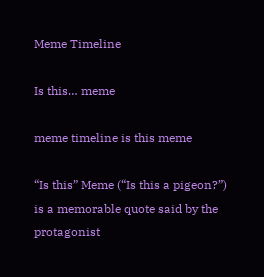Meme Timeline

Is this… meme

meme timeline is this meme

“Is this” Meme (“Is this a pigeon?”) is a memorable quote said by the protagonist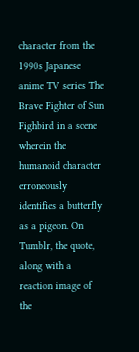character from the 1990s Japanese anime TV series The Brave Fighter of Sun Fighbird in a scene wherein the humanoid character erroneously identifies a butterfly as a pigeon. On Tumblr, the quote, along with a reaction image of the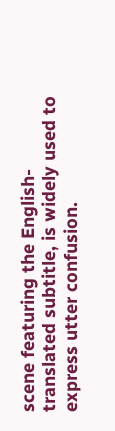scene featuring the English-translated subtitle, is widely used to express utter confusion.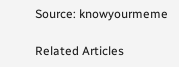Source: knowyourmeme

Related Articles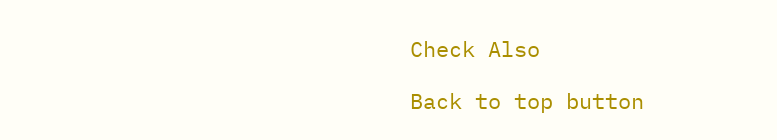Check Also

Back to top button